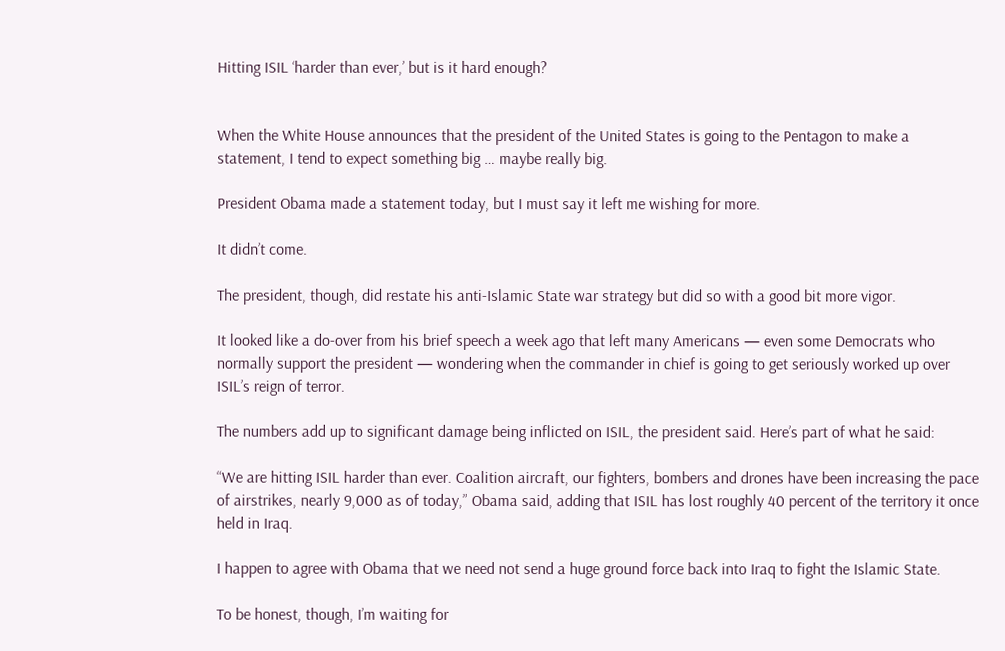Hitting ISIL ‘harder than ever,’ but is it hard enough?


When the White House announces that the president of the United States is going to the Pentagon to make a statement, I tend to expect something big … maybe really big.

President Obama made a statement today, but I must say it left me wishing for more.

It didn’t come.

The president, though, did restate his anti-Islamic State war strategy but did so with a good bit more vigor.

It looked like a do-over from his brief speech a week ago that left many Americans — even some Democrats who normally support the president — wondering when the commander in chief is going to get seriously worked up over ISIL’s reign of terror.

The numbers add up to significant damage being inflicted on ISIL, the president said. Here’s part of what he said:

“We are hitting ISIL harder than ever. Coalition aircraft, our fighters, bombers and drones have been increasing the pace of airstrikes, nearly 9,000 as of today,” Obama said, adding that ISIL has lost roughly 40 percent of the territory it once held in Iraq.

I happen to agree with Obama that we need not send a huge ground force back into Iraq to fight the Islamic State.

To be honest, though, I’m waiting for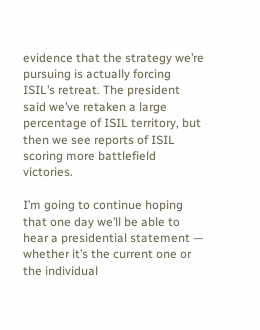evidence that the strategy we’re pursuing is actually forcing ISIL’s retreat. The president said we’ve retaken a large percentage of ISIL territory, but then we see reports of ISIL scoring more battlefield victories.

I’m going to continue hoping that one day we’ll be able to hear a presidential statement — whether it’s the current one or the individual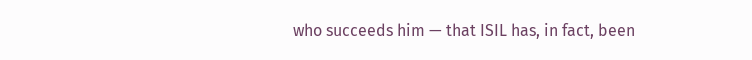who succeeds him — that ISIL has, in fact, been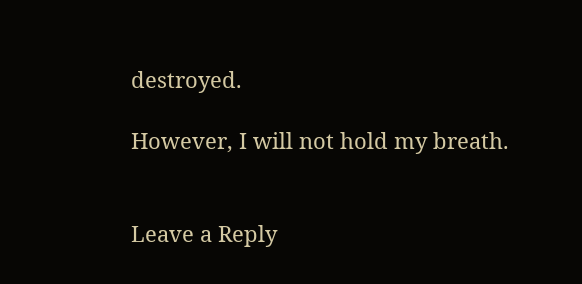destroyed.

However, I will not hold my breath.


Leave a Reply